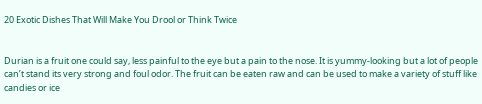20 Exotic Dishes That Will Make You Drool or Think Twice


Durian is a fruit one could say, less painful to the eye but a pain to the nose. It is yummy-looking but a lot of people can’t stand its very strong and foul odor. The fruit can be eaten raw and can be used to make a variety of stuff like candies or ice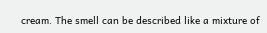cream. The smell can be described like a mixture of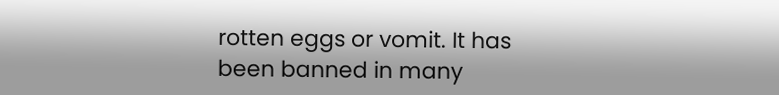rotten eggs or vomit. It has been banned in many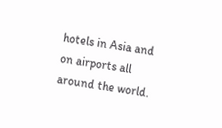hotels in Asia and on airports all around the world.